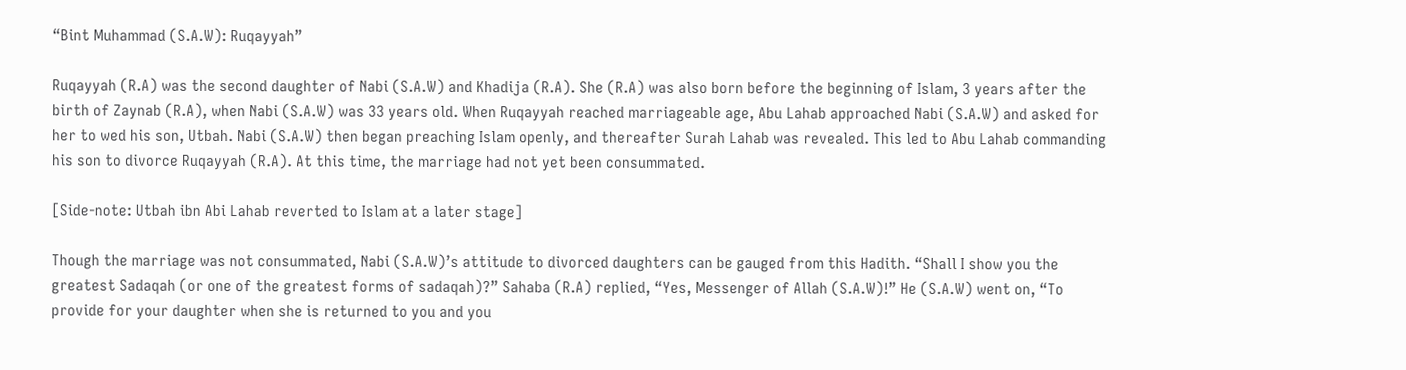“Bint Muhammad (S.A.W): Ruqayyah”

Ruqayyah (R.A) was the second daughter of Nabi (S.A.W) and Khadija (R.A). She (R.A) was also born before the beginning of Islam, 3 years after the birth of Zaynab (R.A), when Nabi (S.A.W) was 33 years old. When Ruqayyah reached marriageable age, Abu Lahab approached Nabi (S.A.W) and asked for her to wed his son, Utbah. Nabi (S.A.W) then began preaching Islam openly, and thereafter Surah Lahab was revealed. This led to Abu Lahab commanding his son to divorce Ruqayyah (R.A). At this time, the marriage had not yet been consummated.

[Side-note: Utbah ibn Abi Lahab reverted to Islam at a later stage]

Though the marriage was not consummated, Nabi (S.A.W)’s attitude to divorced daughters can be gauged from this Hadith. “Shall I show you the greatest Sadaqah (or one of the greatest forms of sadaqah)?” Sahaba (R.A) replied, “Yes, Messenger of Allah (S.A.W)!” He (S.A.W) went on, “To provide for your daughter when she is returned to you and you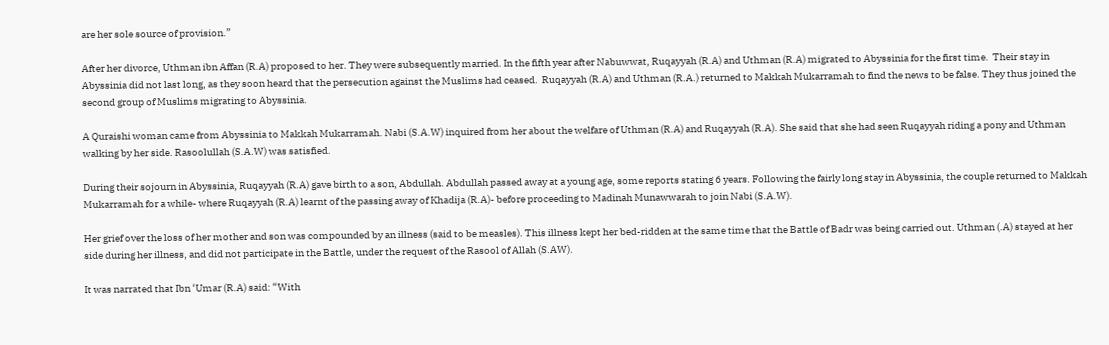are her sole source of provision.”

After her divorce, Uthman ibn Affan (R.A) proposed to her. They were subsequently married. In the fifth year after Nabuwwat, Ruqayyah (R.A) and Uthman (R.A) migrated to Abyssinia for the first time.  Their stay in Abyssinia did not last long, as they soon heard that the persecution against the Muslims had ceased.  Ruqayyah (R.A) and Uthman (R.A.) returned to Makkah Mukarramah to find the news to be false. They thus joined the second group of Muslims migrating to Abyssinia.

A Quraishi woman came from Abyssinia to Makkah Mukarramah. Nabi (S.A.W) inquired from her about the welfare of Uthman (R.A) and Ruqayyah (R.A). She said that she had seen Ruqayyah riding a pony and Uthman walking by her side. Rasoolullah (S.A.W) was satisfied.

During their sojourn in Abyssinia, Ruqayyah (R.A) gave birth to a son, Abdullah. Abdullah passed away at a young age, some reports stating 6 years. Following the fairly long stay in Abyssinia, the couple returned to Makkah Mukarramah for a while- where Ruqayyah (R.A) learnt of the passing away of Khadija (R.A)- before proceeding to Madinah Munawwarah to join Nabi (S.A.W).

Her grief over the loss of her mother and son was compounded by an illness (said to be measles). This illness kept her bed-ridden at the same time that the Battle of Badr was being carried out. Uthman (.A) stayed at her side during her illness, and did not participate in the Battle, under the request of the Rasool of Allah (S.AW).

It was narrated that Ibn ‘Umar (R.A) said: “With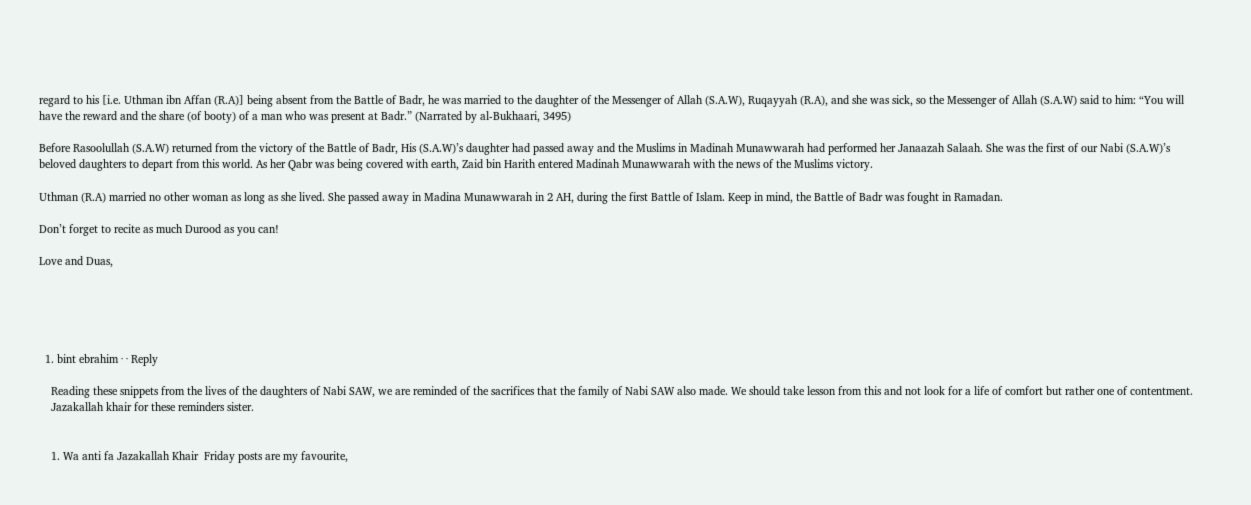regard to his [i.e. Uthman ibn Affan (R.A)] being absent from the Battle of Badr, he was married to the daughter of the Messenger of Allah (S.A.W), Ruqayyah (R.A), and she was sick, so the Messenger of Allah (S.A.W) said to him: “You will have the reward and the share (of booty) of a man who was present at Badr.” (Narrated by al-Bukhaari, 3495)

Before Rasoolullah (S.A.W) returned from the victory of the Battle of Badr, His (S.A.W)’s daughter had passed away and the Muslims in Madinah Munawwarah had performed her Janaazah Salaah. She was the first of our Nabi (S.A.W)’s beloved daughters to depart from this world. As her Qabr was being covered with earth, Zaid bin Harith entered Madinah Munawwarah with the news of the Muslims victory.

Uthman (R.A) married no other woman as long as she lived. She passed away in Madina Munawwarah in 2 AH, during the first Battle of Islam. Keep in mind, the Battle of Badr was fought in Ramadan.

Don’t forget to recite as much Durood as you can!

Love and Duas,





  1. bint ebrahim · · Reply

    Reading these snippets from the lives of the daughters of Nabi SAW, we are reminded of the sacrifices that the family of Nabi SAW also made. We should take lesson from this and not look for a life of comfort but rather one of contentment.
    Jazakallah khair for these reminders sister.


    1. Wa anti fa Jazakallah Khair  Friday posts are my favourite,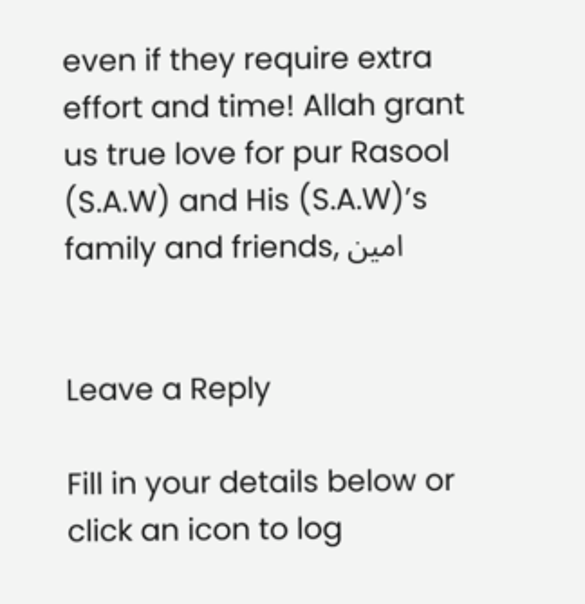even if they require extra effort and time! Allah grant us true love for pur Rasool (S.A.W) and His (S.A.W)’s family and friends, امين


Leave a Reply

Fill in your details below or click an icon to log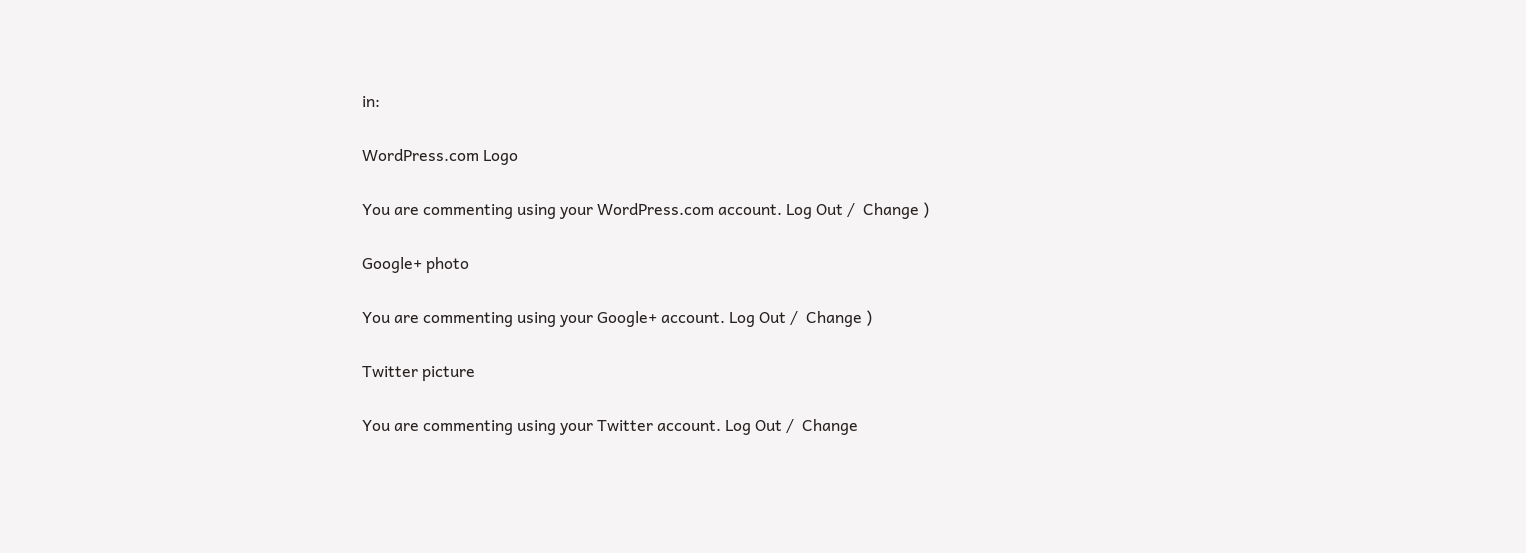in:

WordPress.com Logo

You are commenting using your WordPress.com account. Log Out /  Change )

Google+ photo

You are commenting using your Google+ account. Log Out /  Change )

Twitter picture

You are commenting using your Twitter account. Log Out /  Change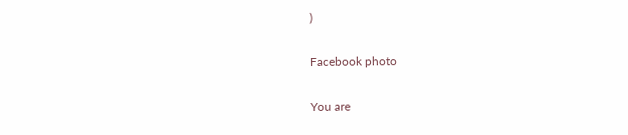)

Facebook photo

You are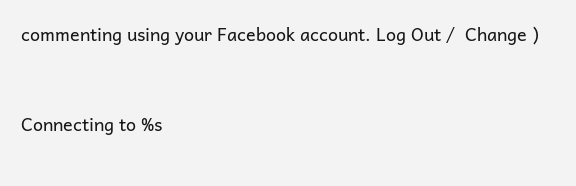commenting using your Facebook account. Log Out /  Change )


Connecting to %s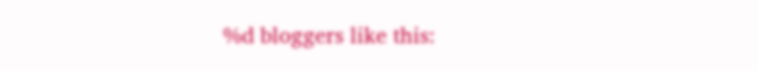%d bloggers like this: